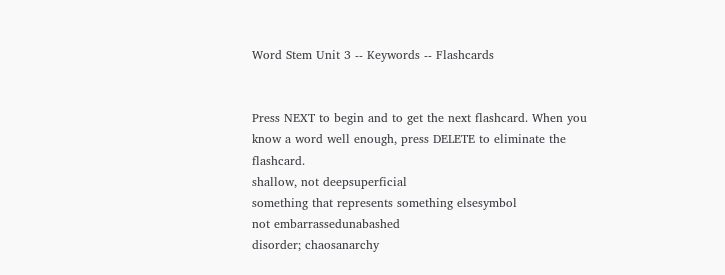Word Stem Unit 3 -- Keywords -- Flashcards


Press NEXT to begin and to get the next flashcard. When you know a word well enough, press DELETE to eliminate the flashcard.
shallow, not deepsuperficial
something that represents something elsesymbol
not embarrassedunabashed
disorder; chaosanarchy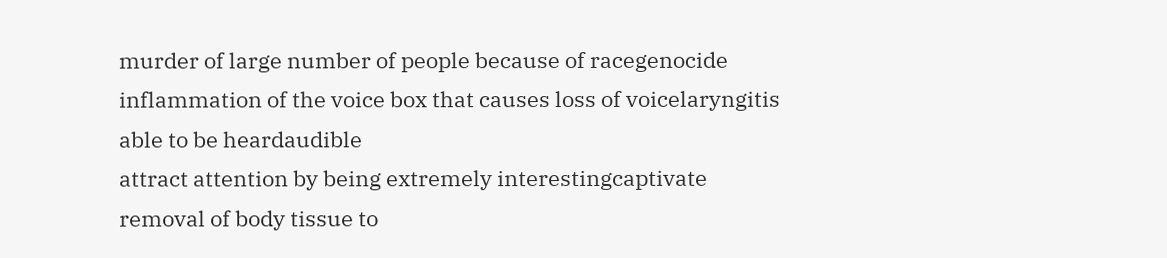murder of large number of people because of racegenocide
inflammation of the voice box that causes loss of voicelaryngitis
able to be heardaudible
attract attention by being extremely interestingcaptivate
removal of body tissue to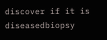discover if it is diseasedbiopsy